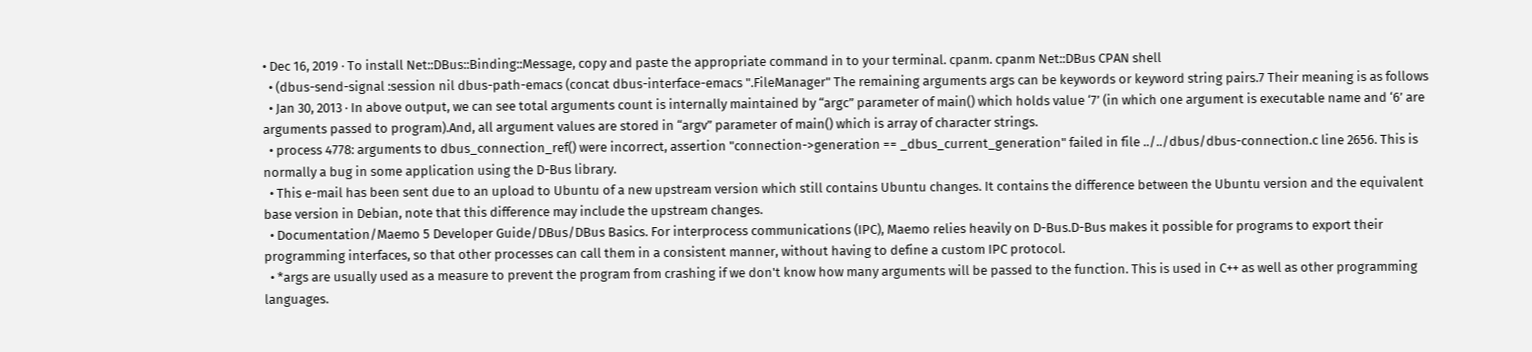• Dec 16, 2019 · To install Net::DBus::Binding::Message, copy and paste the appropriate command in to your terminal. cpanm. cpanm Net::DBus CPAN shell
  • (dbus-send-signal :session nil dbus-path-emacs (concat dbus-interface-emacs ".FileManager" The remaining arguments args can be keywords or keyword string pairs.7 Their meaning is as follows
  • Jan 30, 2013 · In above output, we can see total arguments count is internally maintained by “argc” parameter of main() which holds value ‘7’ (in which one argument is executable name and ‘6’ are arguments passed to program).And, all argument values are stored in “argv” parameter of main() which is array of character strings.
  • process 4778: arguments to dbus_connection_ref() were incorrect, assertion "connection->generation == _dbus_current_generation" failed in file ../../dbus/dbus-connection.c line 2656. This is normally a bug in some application using the D-Bus library.
  • This e-mail has been sent due to an upload to Ubuntu of a new upstream version which still contains Ubuntu changes. It contains the difference between the Ubuntu version and the equivalent base version in Debian, note that this difference may include the upstream changes.
  • Documentation/Maemo 5 Developer Guide/DBus/DBus Basics. For interprocess communications (IPC), Maemo relies heavily on D-Bus.D-Bus makes it possible for programs to export their programming interfaces, so that other processes can call them in a consistent manner, without having to define a custom IPC protocol.
  • *args are usually used as a measure to prevent the program from crashing if we don't know how many arguments will be passed to the function. This is used in C++ as well as other programming languages.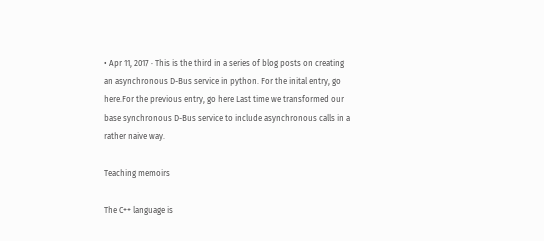• Apr 11, 2017 · This is the third in a series of blog posts on creating an asynchronous D-Bus service in python. For the inital entry, go here.For the previous entry, go here Last time we transformed our base synchronous D-Bus service to include asynchronous calls in a rather naive way.

Teaching memoirs

The C++ language is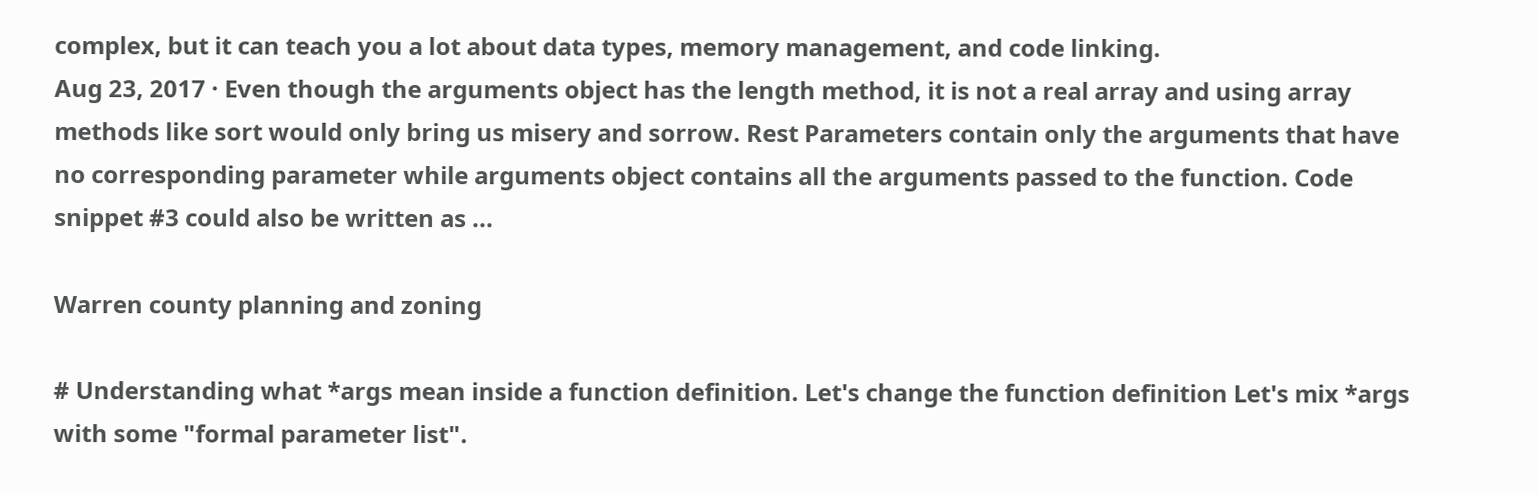complex, but it can teach you a lot about data types, memory management, and code linking.
Aug 23, 2017 · Even though the arguments object has the length method, it is not a real array and using array methods like sort would only bring us misery and sorrow. Rest Parameters contain only the arguments that have no corresponding parameter while arguments object contains all the arguments passed to the function. Code snippet #3 could also be written as ...

Warren county planning and zoning

# Understanding what *args mean inside a function definition. Let's change the function definition Let's mix *args with some "formal parameter list".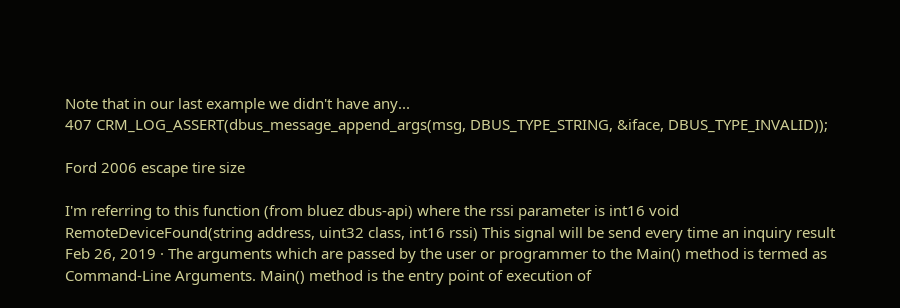Note that in our last example we didn't have any...
407 CRM_LOG_ASSERT(dbus_message_append_args(msg, DBUS_TYPE_STRING, &iface, DBUS_TYPE_INVALID));

Ford 2006 escape tire size

I'm referring to this function (from bluez dbus-api) where the rssi parameter is int16 void RemoteDeviceFound(string address, uint32 class, int16 rssi) This signal will be send every time an inquiry result
Feb 26, 2019 · The arguments which are passed by the user or programmer to the Main() method is termed as Command-Line Arguments. Main() method is the entry point of execution of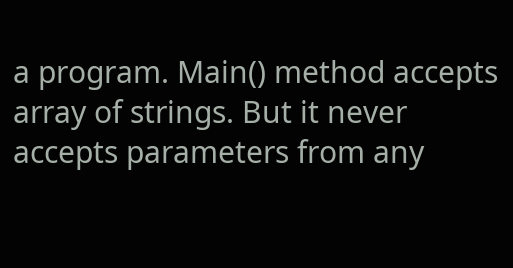a program. Main() method accepts array of strings. But it never accepts parameters from any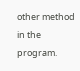other method in the program.